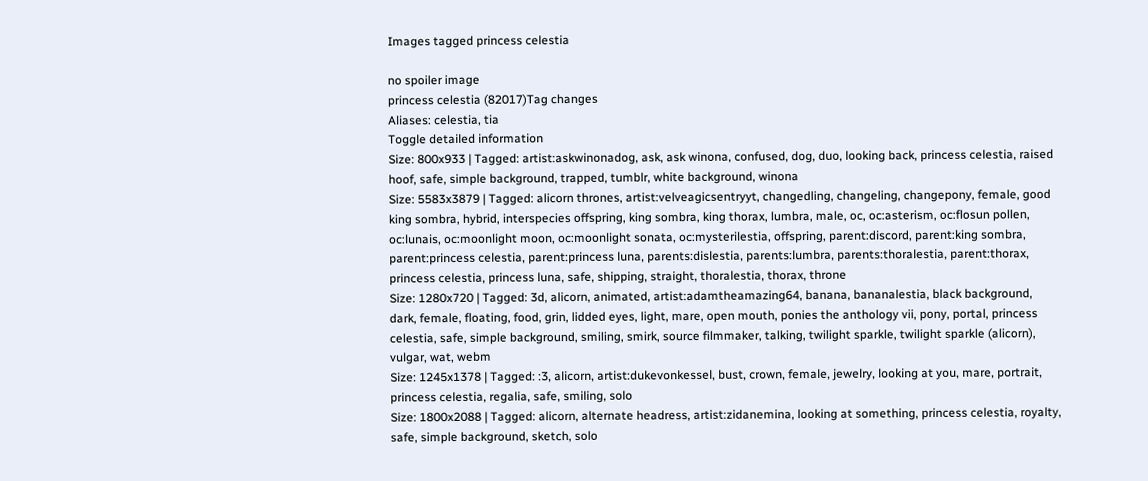Images tagged princess celestia

no spoiler image
princess celestia (82017)Tag changes
Aliases: celestia, tia
Toggle detailed information
Size: 800x933 | Tagged: artist:askwinonadog, ask, ask winona, confused, dog, duo, looking back, princess celestia, raised hoof, safe, simple background, trapped, tumblr, white background, winona
Size: 5583x3879 | Tagged: alicorn thrones, artist:velveagicsentryyt, changedling, changeling, changepony, female, good king sombra, hybrid, interspecies offspring, king sombra, king thorax, lumbra, male, oc, oc:asterism, oc:flosun pollen, oc:lunais, oc:moonlight moon, oc:moonlight sonata, oc:mysterilestia, offspring, parent:discord, parent:king sombra, parent:princess celestia, parent:princess luna, parents:dislestia, parents:lumbra, parents:thoralestia, parent:thorax, princess celestia, princess luna, safe, shipping, straight, thoralestia, thorax, throne
Size: 1280x720 | Tagged: 3d, alicorn, animated, artist:adamtheamazing64, banana, bananalestia, black background, dark, female, floating, food, grin, lidded eyes, light, mare, open mouth, ponies the anthology vii, pony, portal, princess celestia, safe, simple background, smiling, smirk, source filmmaker, talking, twilight sparkle, twilight sparkle (alicorn), vulgar, wat, webm
Size: 1245x1378 | Tagged: :3, alicorn, artist:dukevonkessel, bust, crown, female, jewelry, looking at you, mare, portrait, princess celestia, regalia, safe, smiling, solo
Size: 1800x2088 | Tagged: alicorn, alternate headress, artist:zidanemina, looking at something, princess celestia, royalty, safe, simple background, sketch, solo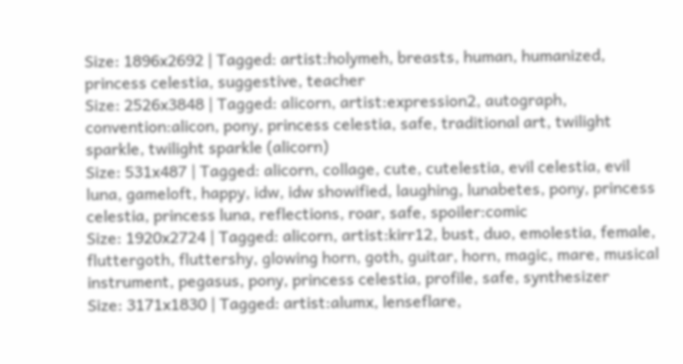Size: 1896x2692 | Tagged: artist:holymeh, breasts, human, humanized, princess celestia, suggestive, teacher
Size: 2526x3848 | Tagged: alicorn, artist:expression2, autograph, convention:alicon, pony, princess celestia, safe, traditional art, twilight sparkle, twilight sparkle (alicorn)
Size: 531x487 | Tagged: alicorn, collage, cute, cutelestia, evil celestia, evil luna, gameloft, happy, idw, idw showified, laughing, lunabetes, pony, princess celestia, princess luna, reflections, roar, safe, spoiler:comic
Size: 1920x2724 | Tagged: alicorn, artist:kirr12, bust, duo, emolestia, female, fluttergoth, fluttershy, glowing horn, goth, guitar, horn, magic, mare, musical instrument, pegasus, pony, princess celestia, profile, safe, synthesizer
Size: 3171x1830 | Tagged: artist:alumx, lenseflare,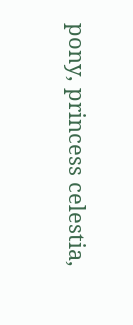pony, princess celestia,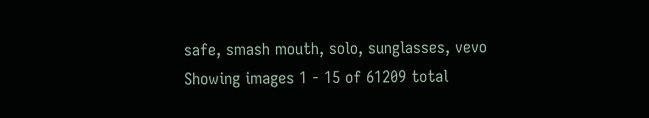safe, smash mouth, solo, sunglasses, vevo
Showing images 1 - 15 of 61209 total